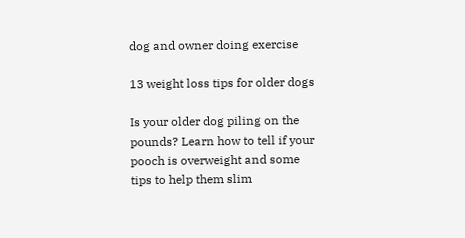dog and owner doing exercise

13 weight loss tips for older dogs

Is your older dog piling on the pounds? Learn how to tell if your pooch is overweight and some tips to help them slim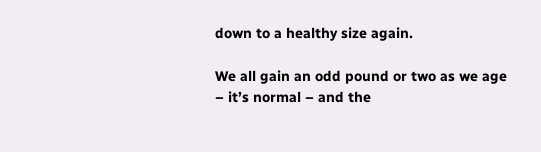down to a healthy size again.

We all gain an odd pound or two as we age – it’s normal – and the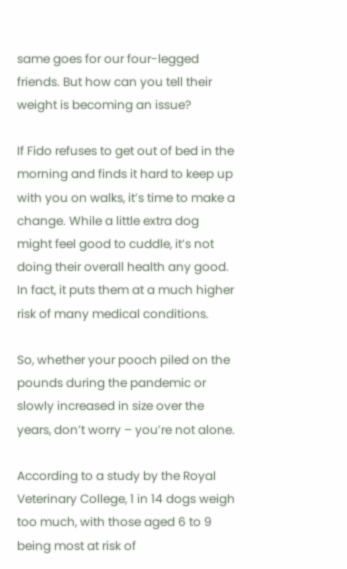same goes for our four-legged friends. But how can you tell their weight is becoming an issue?

If Fido refuses to get out of bed in the morning and finds it hard to keep up with you on walks, it’s time to make a change. While a little extra dog might feel good to cuddle, it’s not doing their overall health any good. In fact, it puts them at a much higher risk of many medical conditions.

So, whether your pooch piled on the pounds during the pandemic or slowly increased in size over the years, don’t worry – you’re not alone.

According to a study by the Royal Veterinary College, 1 in 14 dogs weigh too much, with those aged 6 to 9 being most at risk of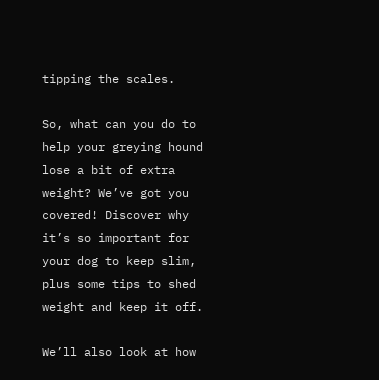tipping the scales.

So, what can you do to help your greying hound lose a bit of extra weight? We’ve got you covered! Discover why it’s so important for your dog to keep slim, plus some tips to shed weight and keep it off.

We’ll also look at how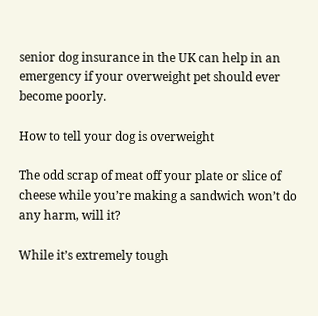senior dog insurance in the UK can help in an emergency if your overweight pet should ever become poorly.

How to tell your dog is overweight

The odd scrap of meat off your plate or slice of cheese while you’re making a sandwich won’t do any harm, will it?

While it’s extremely tough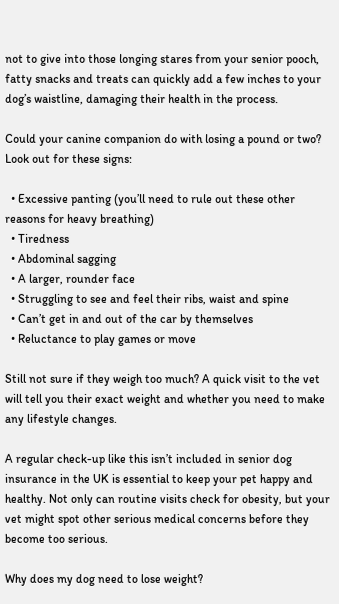not to give into those longing stares from your senior pooch, fatty snacks and treats can quickly add a few inches to your dog’s waistline, damaging their health in the process.

Could your canine companion do with losing a pound or two? Look out for these signs:

  • Excessive panting (you’ll need to rule out these other reasons for heavy breathing)
  • Tiredness
  • Abdominal sagging
  • A larger, rounder face
  • Struggling to see and feel their ribs, waist and spine
  • Can’t get in and out of the car by themselves
  • Reluctance to play games or move

Still not sure if they weigh too much? A quick visit to the vet will tell you their exact weight and whether you need to make any lifestyle changes.

A regular check-up like this isn’t included in senior dog insurance in the UK is essential to keep your pet happy and healthy. Not only can routine visits check for obesity, but your vet might spot other serious medical concerns before they become too serious.

Why does my dog need to lose weight?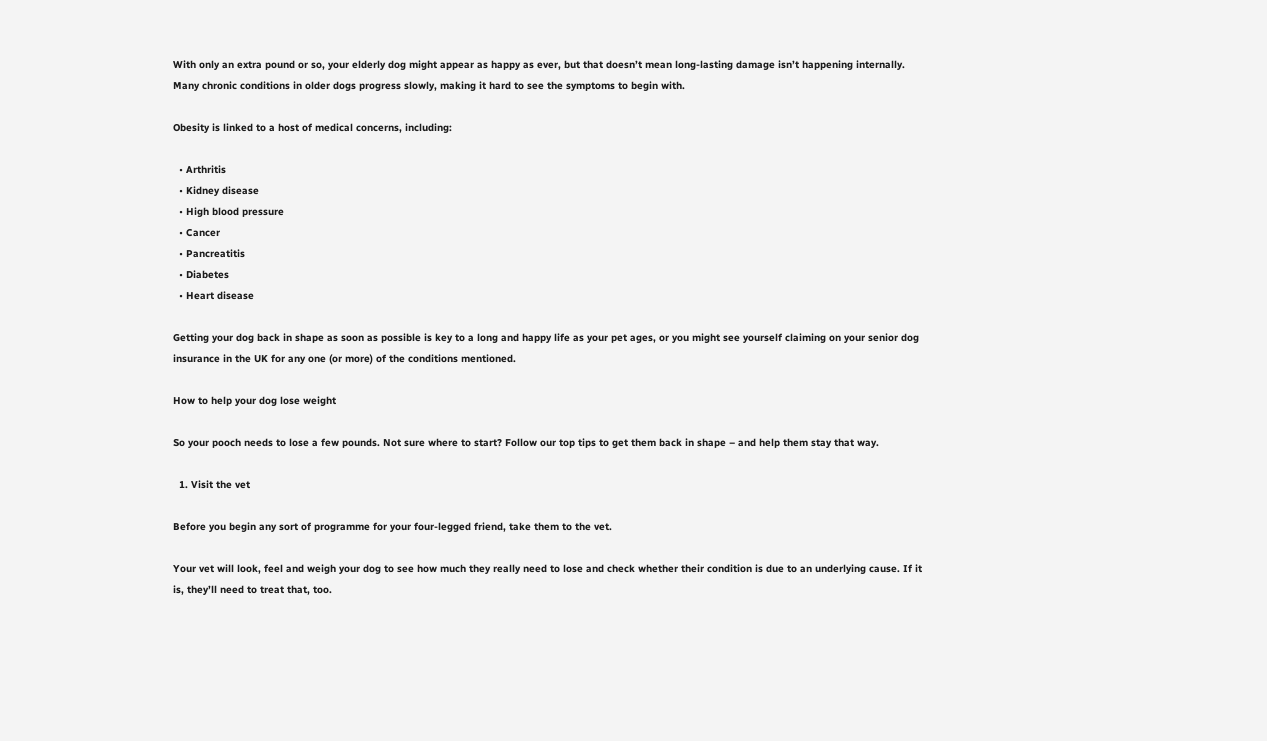With only an extra pound or so, your elderly dog might appear as happy as ever, but that doesn’t mean long-lasting damage isn’t happening internally. Many chronic conditions in older dogs progress slowly, making it hard to see the symptoms to begin with.

Obesity is linked to a host of medical concerns, including:

  • Arthritis
  • Kidney disease
  • High blood pressure
  • Cancer
  • Pancreatitis
  • Diabetes
  • Heart disease

Getting your dog back in shape as soon as possible is key to a long and happy life as your pet ages, or you might see yourself claiming on your senior dog insurance in the UK for any one (or more) of the conditions mentioned.

How to help your dog lose weight

So your pooch needs to lose a few pounds. Not sure where to start? Follow our top tips to get them back in shape – and help them stay that way.

  1. Visit the vet

Before you begin any sort of programme for your four-legged friend, take them to the vet.

Your vet will look, feel and weigh your dog to see how much they really need to lose and check whether their condition is due to an underlying cause. If it is, they’ll need to treat that, too.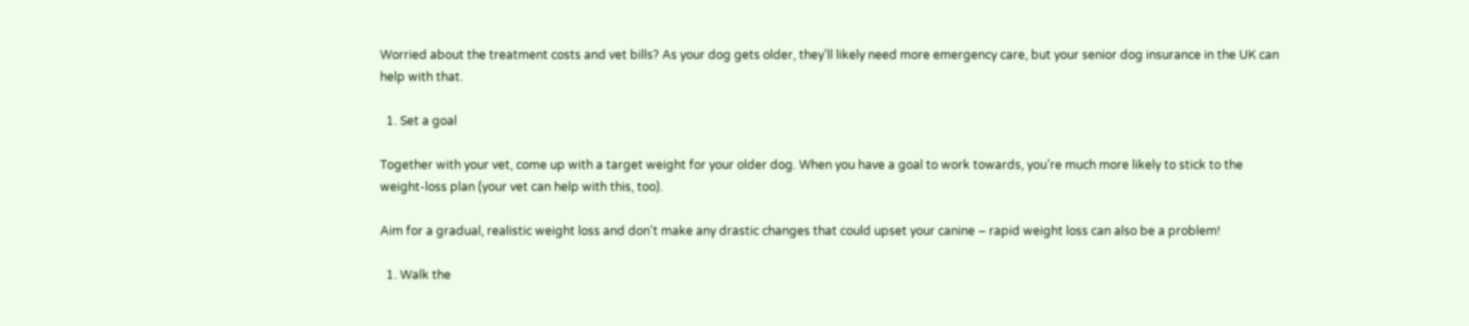Worried about the treatment costs and vet bills? As your dog gets older, they’ll likely need more emergency care, but your senior dog insurance in the UK can help with that.

  1. Set a goal

Together with your vet, come up with a target weight for your older dog. When you have a goal to work towards, you’re much more likely to stick to the weight-loss plan (your vet can help with this, too).

Aim for a gradual, realistic weight loss and don’t make any drastic changes that could upset your canine – rapid weight loss can also be a problem!

  1. Walk the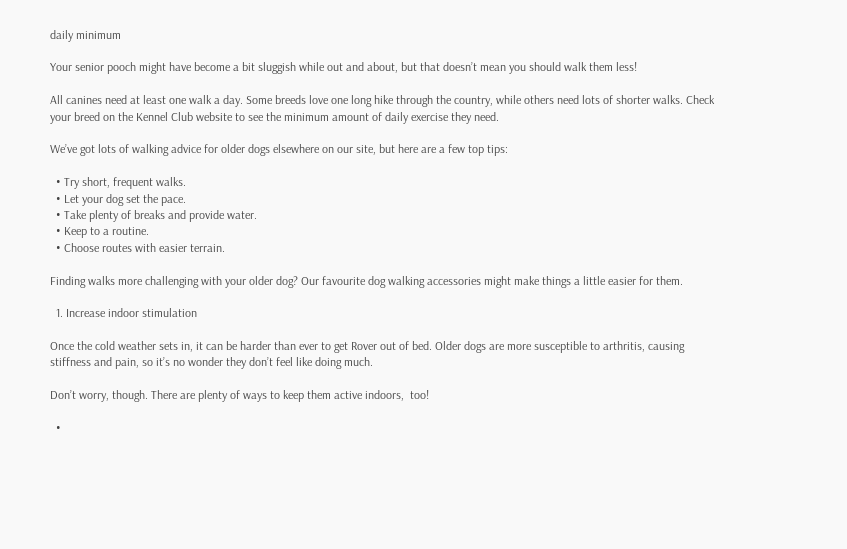daily minimum

Your senior pooch might have become a bit sluggish while out and about, but that doesn’t mean you should walk them less!

All canines need at least one walk a day. Some breeds love one long hike through the country, while others need lots of shorter walks. Check your breed on the Kennel Club website to see the minimum amount of daily exercise they need.

We’ve got lots of walking advice for older dogs elsewhere on our site, but here are a few top tips:

  • Try short, frequent walks.
  • Let your dog set the pace.
  • Take plenty of breaks and provide water.
  • Keep to a routine.
  • Choose routes with easier terrain.

Finding walks more challenging with your older dog? Our favourite dog walking accessories might make things a little easier for them.

  1. Increase indoor stimulation

Once the cold weather sets in, it can be harder than ever to get Rover out of bed. Older dogs are more susceptible to arthritis, causing stiffness and pain, so it’s no wonder they don’t feel like doing much.

Don’t worry, though. There are plenty of ways to keep them active indoors,  too!

  •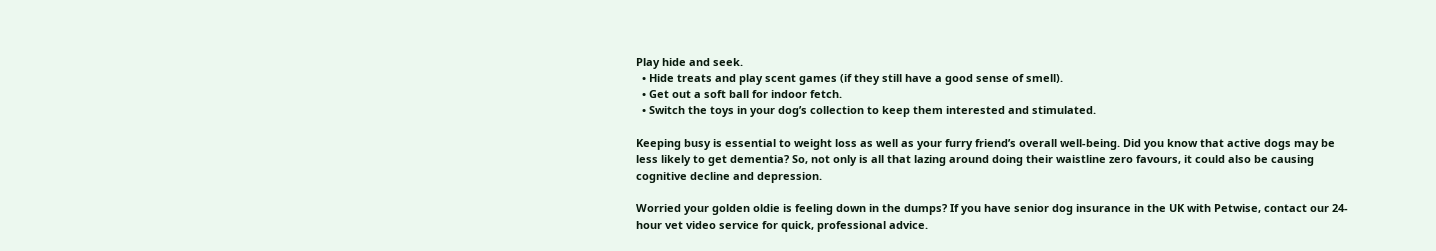Play hide and seek.
  • Hide treats and play scent games (if they still have a good sense of smell).
  • Get out a soft ball for indoor fetch.
  • Switch the toys in your dog’s collection to keep them interested and stimulated.

Keeping busy is essential to weight loss as well as your furry friend’s overall well-being. Did you know that active dogs may be less likely to get dementia? So, not only is all that lazing around doing their waistline zero favours, it could also be causing cognitive decline and depression.

Worried your golden oldie is feeling down in the dumps? If you have senior dog insurance in the UK with Petwise, contact our 24-hour vet video service for quick, professional advice.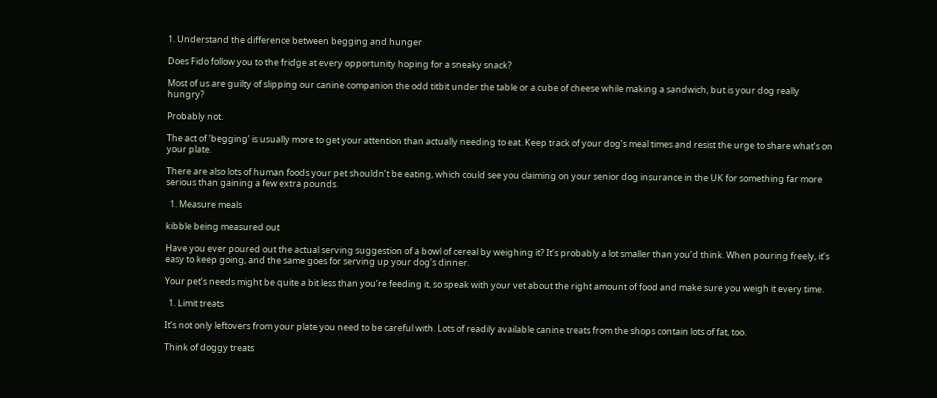1. Understand the difference between begging and hunger

Does Fido follow you to the fridge at every opportunity hoping for a sneaky snack?

Most of us are guilty of slipping our canine companion the odd titbit under the table or a cube of cheese while making a sandwich, but is your dog really hungry?

Probably not.

The act of ‘begging’ is usually more to get your attention than actually needing to eat. Keep track of your dog’s meal times and resist the urge to share what’s on your plate.

There are also lots of human foods your pet shouldn’t be eating, which could see you claiming on your senior dog insurance in the UK for something far more serious than gaining a few extra pounds.

  1. Measure meals

kibble being measured out

Have you ever poured out the actual serving suggestion of a bowl of cereal by weighing it? It’s probably a lot smaller than you’d think. When pouring freely, it’s easy to keep going, and the same goes for serving up your dog’s dinner.

Your pet’s needs might be quite a bit less than you’re feeding it, so speak with your vet about the right amount of food and make sure you weigh it every time.

  1. Limit treats

It’s not only leftovers from your plate you need to be careful with. Lots of readily available canine treats from the shops contain lots of fat, too.

Think of doggy treats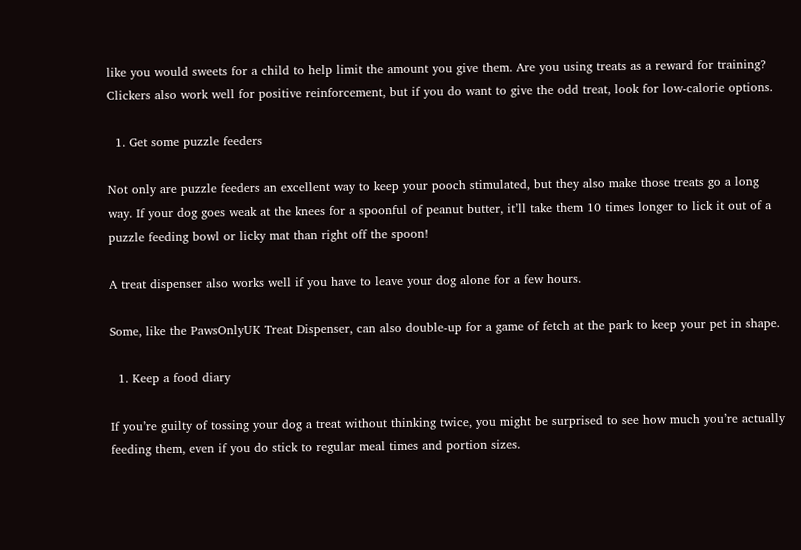like you would sweets for a child to help limit the amount you give them. Are you using treats as a reward for training? Clickers also work well for positive reinforcement, but if you do want to give the odd treat, look for low-calorie options.

  1. Get some puzzle feeders

Not only are puzzle feeders an excellent way to keep your pooch stimulated, but they also make those treats go a long way. If your dog goes weak at the knees for a spoonful of peanut butter, it’ll take them 10 times longer to lick it out of a puzzle feeding bowl or licky mat than right off the spoon!

A treat dispenser also works well if you have to leave your dog alone for a few hours.

Some, like the PawsOnlyUK Treat Dispenser, can also double-up for a game of fetch at the park to keep your pet in shape.

  1. Keep a food diary

If you’re guilty of tossing your dog a treat without thinking twice, you might be surprised to see how much you’re actually feeding them, even if you do stick to regular meal times and portion sizes.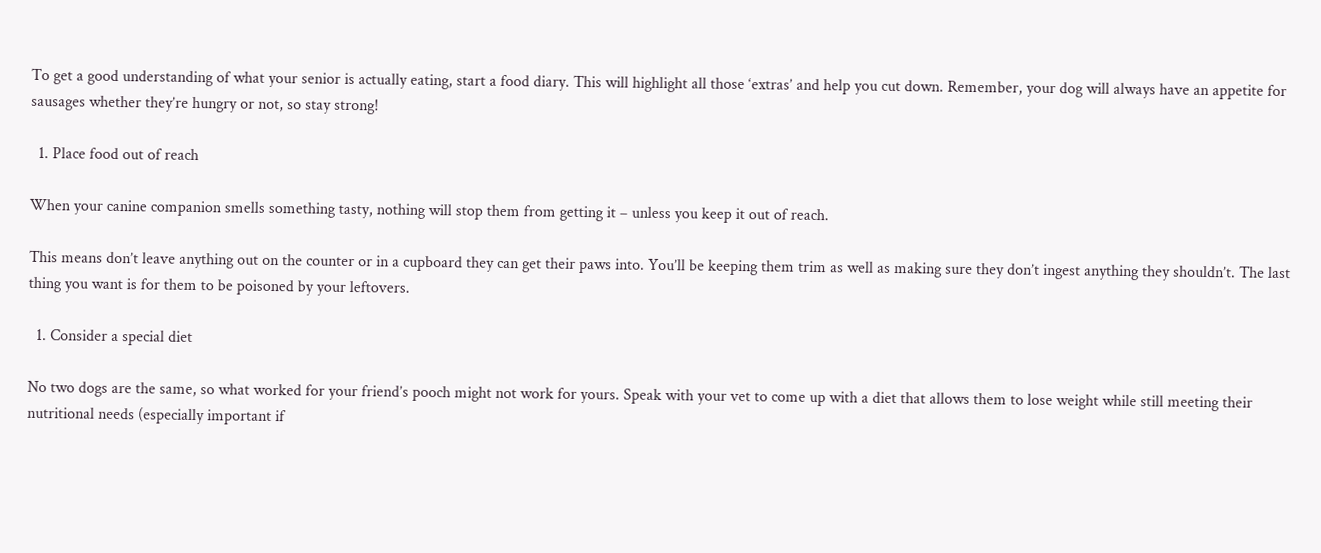To get a good understanding of what your senior is actually eating, start a food diary. This will highlight all those ‘extras’ and help you cut down. Remember, your dog will always have an appetite for sausages whether they’re hungry or not, so stay strong!

  1. Place food out of reach

When your canine companion smells something tasty, nothing will stop them from getting it – unless you keep it out of reach.

This means don’t leave anything out on the counter or in a cupboard they can get their paws into. You’ll be keeping them trim as well as making sure they don’t ingest anything they shouldn’t. The last thing you want is for them to be poisoned by your leftovers.

  1. Consider a special diet

No two dogs are the same, so what worked for your friend’s pooch might not work for yours. Speak with your vet to come up with a diet that allows them to lose weight while still meeting their nutritional needs (especially important if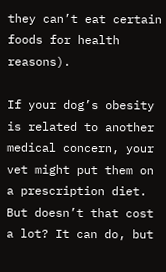they can’t eat certain foods for health reasons).

If your dog’s obesity is related to another medical concern, your vet might put them on a prescription diet. But doesn’t that cost a lot? It can do, but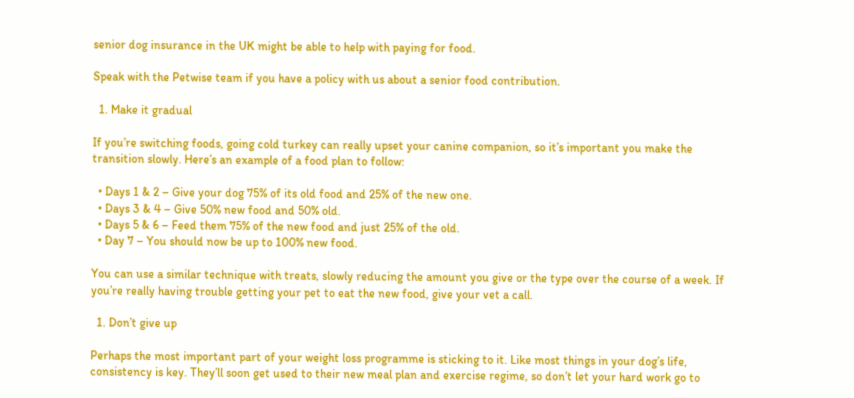senior dog insurance in the UK might be able to help with paying for food.

Speak with the Petwise team if you have a policy with us about a senior food contribution.

  1. Make it gradual

If you’re switching foods, going cold turkey can really upset your canine companion, so it’s important you make the transition slowly. Here’s an example of a food plan to follow:

  • Days 1 & 2 – Give your dog 75% of its old food and 25% of the new one.
  • Days 3 & 4 – Give 50% new food and 50% old.
  • Days 5 & 6 – Feed them 75% of the new food and just 25% of the old.
  • Day 7 – You should now be up to 100% new food.

You can use a similar technique with treats, slowly reducing the amount you give or the type over the course of a week. If you’re really having trouble getting your pet to eat the new food, give your vet a call.

  1. Don’t give up

Perhaps the most important part of your weight loss programme is sticking to it. Like most things in your dog’s life, consistency is key. They’ll soon get used to their new meal plan and exercise regime, so don’t let your hard work go to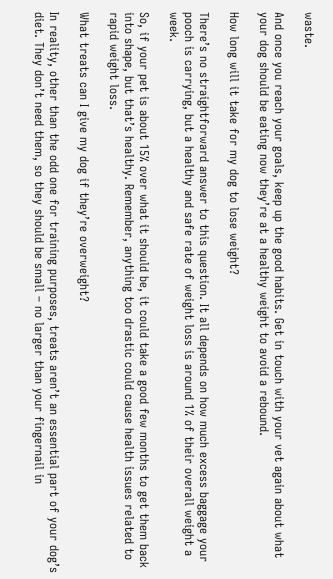waste.

And once you reach your goals, keep up the good habits. Get in touch with your vet again about what your dog should be eating now they’re at a healthy weight to avoid a rebound.

How long will it take for my dog to lose weight?

There’s no straightforward answer to this question. It all depends on how much excess baggage your pooch is carrying, but a healthy and safe rate of weight loss is around 1% of their overall weight a week.

So, if your pet is about 15% over what it should be, it could take a good few months to get them back into shape, but that’s healthy. Remember, anything too drastic could cause health issues related to rapid weight loss.

What treats can I give my dog if they’re overweight?

In reality, other than the odd one for training purposes, treats aren’t an essential part of your dog’s diet. They don’t need them, so they should be small – no larger than your fingernail in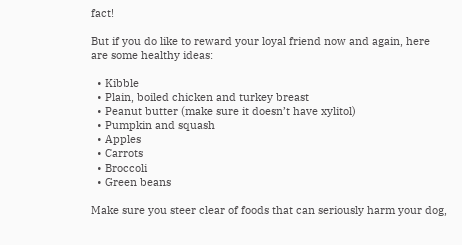fact!

But if you do like to reward your loyal friend now and again, here are some healthy ideas:

  • Kibble
  • Plain, boiled chicken and turkey breast
  • Peanut butter (make sure it doesn’t have xylitol)
  • Pumpkin and squash
  • Apples
  • Carrots
  • Broccoli
  • Green beans

Make sure you steer clear of foods that can seriously harm your dog,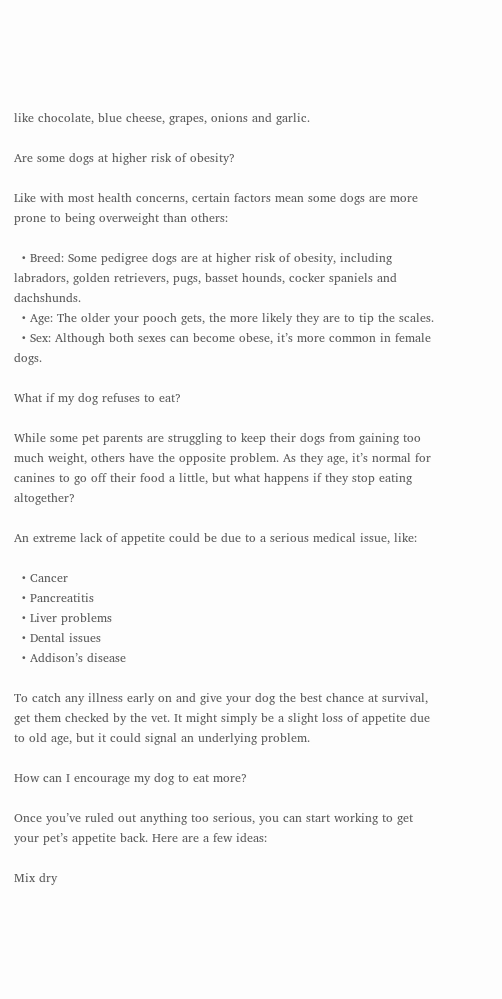like chocolate, blue cheese, grapes, onions and garlic.

Are some dogs at higher risk of obesity?

Like with most health concerns, certain factors mean some dogs are more prone to being overweight than others:

  • Breed: Some pedigree dogs are at higher risk of obesity, including labradors, golden retrievers, pugs, basset hounds, cocker spaniels and dachshunds.
  • Age: The older your pooch gets, the more likely they are to tip the scales.
  • Sex: Although both sexes can become obese, it’s more common in female dogs.

What if my dog refuses to eat?

While some pet parents are struggling to keep their dogs from gaining too much weight, others have the opposite problem. As they age, it’s normal for canines to go off their food a little, but what happens if they stop eating altogether?

An extreme lack of appetite could be due to a serious medical issue, like:

  • Cancer
  • Pancreatitis
  • Liver problems
  • Dental issues
  • Addison’s disease

To catch any illness early on and give your dog the best chance at survival, get them checked by the vet. It might simply be a slight loss of appetite due to old age, but it could signal an underlying problem.

How can I encourage my dog to eat more?

Once you’ve ruled out anything too serious, you can start working to get your pet’s appetite back. Here are a few ideas:

Mix dry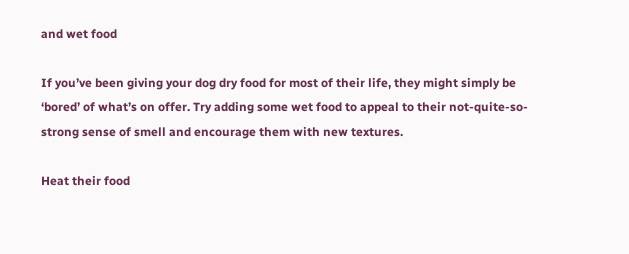and wet food

If you’ve been giving your dog dry food for most of their life, they might simply be ‘bored’ of what’s on offer. Try adding some wet food to appeal to their not-quite-so-strong sense of smell and encourage them with new textures.

Heat their food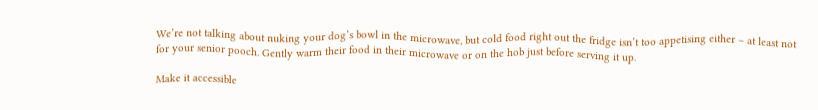We’re not talking about nuking your dog’s bowl in the microwave, but cold food right out the fridge isn’t too appetising either – at least not for your senior pooch. Gently warm their food in their microwave or on the hob just before serving it up.

Make it accessible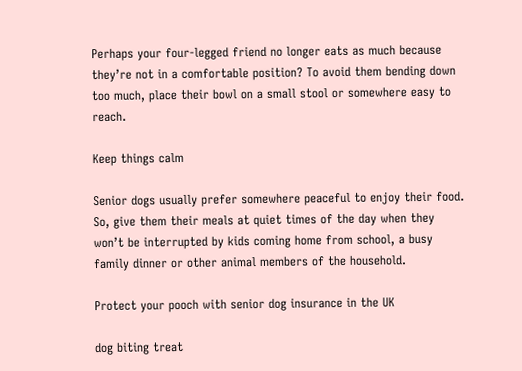Perhaps your four-legged friend no longer eats as much because they’re not in a comfortable position? To avoid them bending down too much, place their bowl on a small stool or somewhere easy to reach.

Keep things calm

Senior dogs usually prefer somewhere peaceful to enjoy their food. So, give them their meals at quiet times of the day when they won’t be interrupted by kids coming home from school, a busy family dinner or other animal members of the household.

Protect your pooch with senior dog insurance in the UK

dog biting treat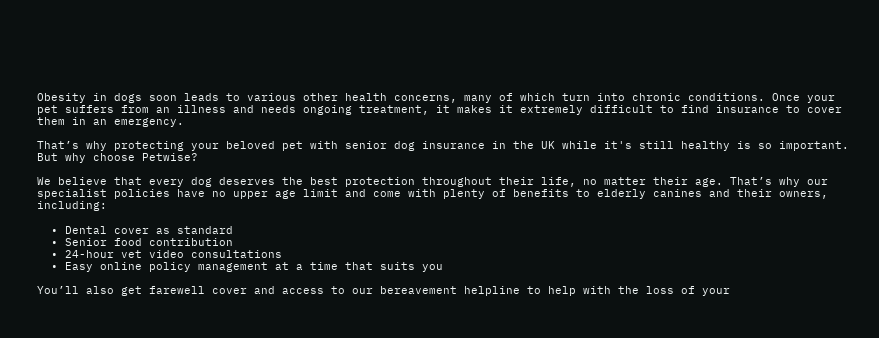Obesity in dogs soon leads to various other health concerns, many of which turn into chronic conditions. Once your pet suffers from an illness and needs ongoing treatment, it makes it extremely difficult to find insurance to cover them in an emergency.

That’s why protecting your beloved pet with senior dog insurance in the UK while it's still healthy is so important. But why choose Petwise?

We believe that every dog deserves the best protection throughout their life, no matter their age. That’s why our specialist policies have no upper age limit and come with plenty of benefits to elderly canines and their owners, including:

  • Dental cover as standard
  • Senior food contribution
  • 24-hour vet video consultations
  • Easy online policy management at a time that suits you

You’ll also get farewell cover and access to our bereavement helpline to help with the loss of your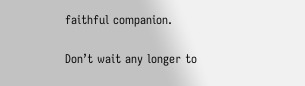faithful companion.

Don’t wait any longer to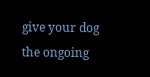give your dog the ongoing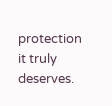protection it truly deserves.